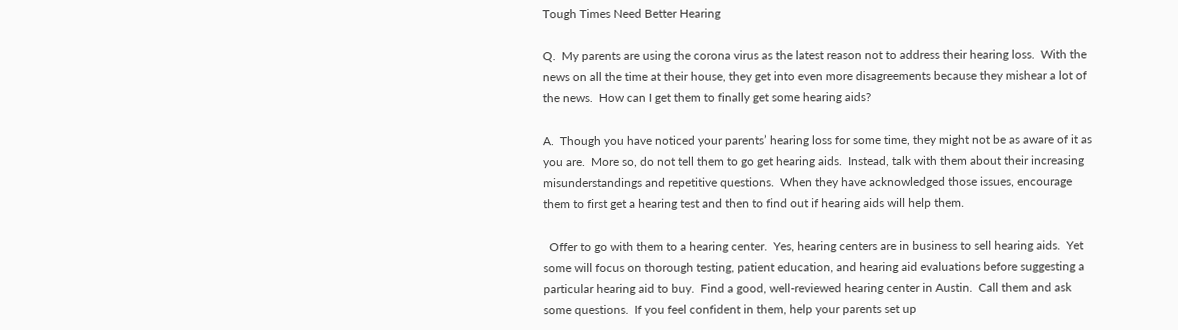Tough Times Need Better Hearing

Q.  My parents are using the corona virus as the latest reason not to address their hearing loss.  With the news on all the time at their house, they get into even more disagreements because they mishear a lot of the news.  How can I get them to finally get some hearing aids?

A.  Though you have noticed your parents’ hearing loss for some time, they might not be as aware of it as you are.  More so, do not tell them to go get hearing aids.  Instead, talk with them about their increasing misunderstandings and repetitive questions.  When they have acknowledged those issues, encourage them to first get a hearing test and then to find out if hearing aids will help them.

  Offer to go with them to a hearing center.  Yes, hearing centers are in business to sell hearing aids.  Yet some will focus on thorough testing, patient education, and hearing aid evaluations before suggesting a particular hearing aid to buy.  Find a good, well-reviewed hearing center in Austin.  Call them and ask some questions.  If you feel confident in them, help your parents set up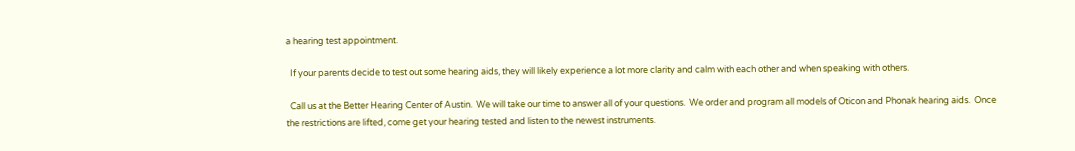a hearing test appointment.

  If your parents decide to test out some hearing aids, they will likely experience a lot more clarity and calm with each other and when speaking with others.

  Call us at the Better Hearing Center of Austin.  We will take our time to answer all of your questions.  We order and program all models of Oticon and Phonak hearing aids.  Once the restrictions are lifted, come get your hearing tested and listen to the newest instruments.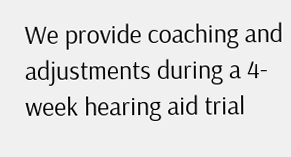We provide coaching and adjustments during a 4-week hearing aid trial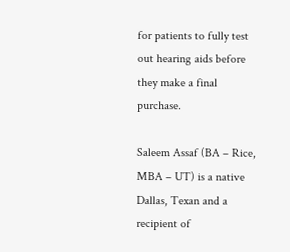for patients to fully test out hearing aids before they make a final purchase.

Saleem Assaf (BA – Rice, MBA – UT) is a native Dallas, Texan and a recipient of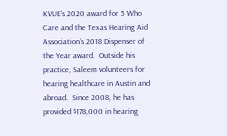KVUE’s 2020 award for 5 Who Care and the Texas Hearing Aid Association’s 2018 Dispenser of the Year award.  Outside his practice, Saleem volunteers for hearing healthcare in Austin and abroad.  Since 2008, he has provided $178,000 in hearing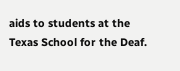aids to students at the Texas School for the Deaf.